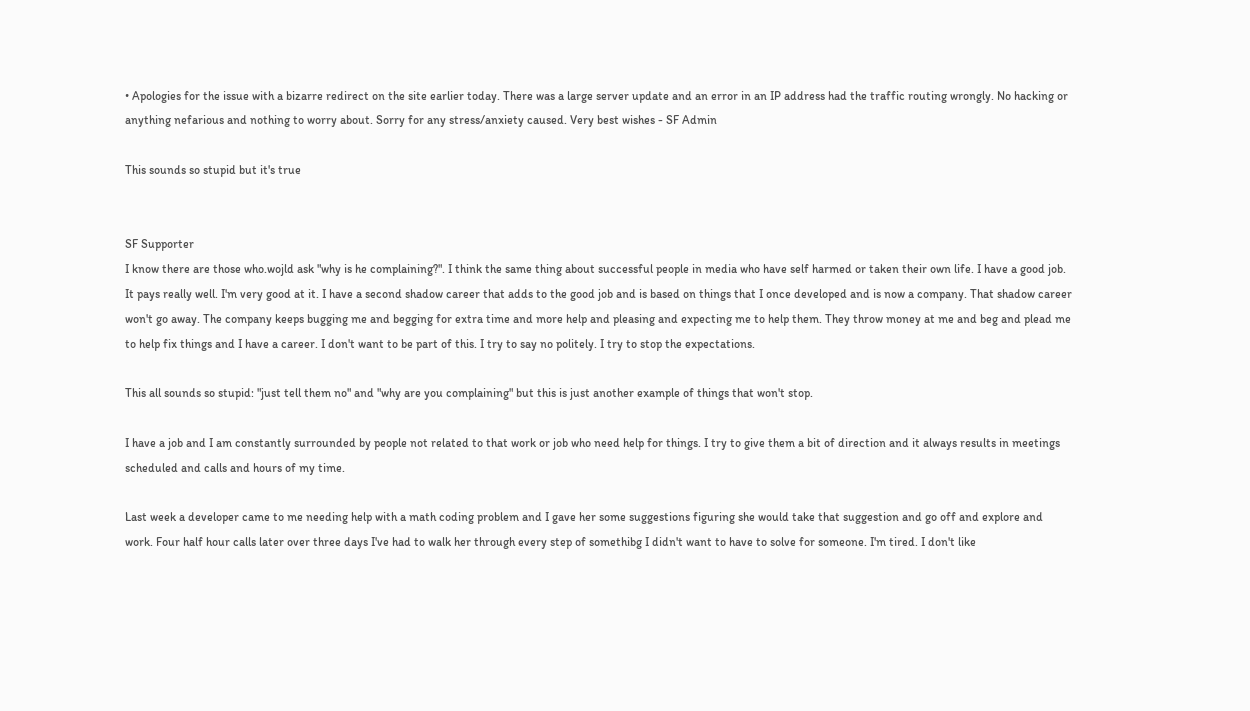• Apologies for the issue with a bizarre redirect on the site earlier today. There was a large server update and an error in an IP address had the traffic routing wrongly. No hacking or anything nefarious and nothing to worry about. Sorry for any stress/anxiety caused. Very best wishes - SF Admin

This sounds so stupid but it's true


SF Supporter
I know there are those who.wojld ask "why is he complaining?". I think the same thing about successful people in media who have self harmed or taken their own life. I have a good job. It pays really well. I'm very good at it. I have a second shadow career that adds to the good job and is based on things that I once developed and is now a company. That shadow career won't go away. The company keeps bugging me and begging for extra time and more help and pleasing and expecting me to help them. They throw money at me and beg and plead me to help fix things and I have a career. I don't want to be part of this. I try to say no politely. I try to stop the expectations.

This all sounds so stupid: "just tell them no" and "why are you complaining" but this is just another example of things that won't stop.

I have a job and I am constantly surrounded by people not related to that work or job who need help for things. I try to give them a bit of direction and it always results in meetings scheduled and calls and hours of my time.

Last week a developer came to me needing help with a math coding problem and I gave her some suggestions figuring she would take that suggestion and go off and explore and work. Four half hour calls later over three days I've had to walk her through every step of somethibg I didn't want to have to solve for someone. I'm tired. I don't like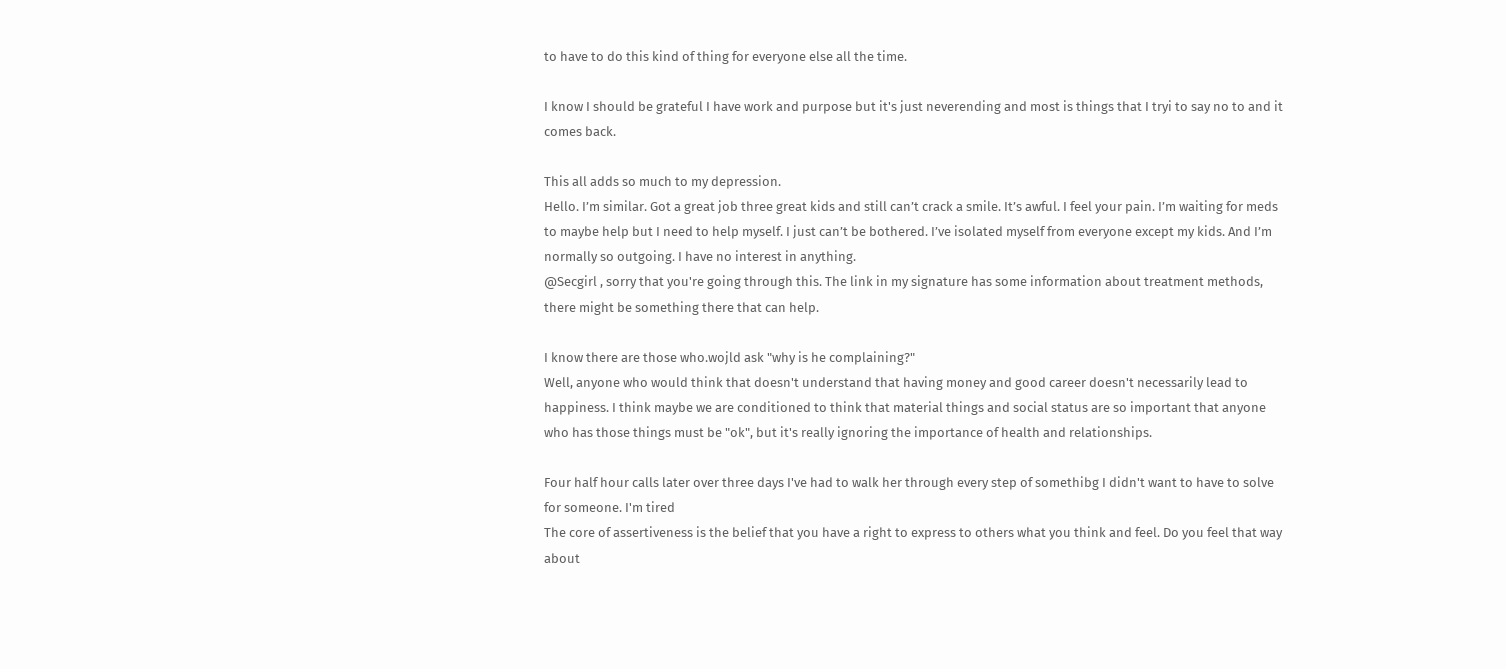to have to do this kind of thing for everyone else all the time.

I know I should be grateful I have work and purpose but it's just neverending and most is things that I tryi to say no to and it comes back.

This all adds so much to my depression.
Hello. I’m similar. Got a great job three great kids and still can’t crack a smile. It’s awful. I feel your pain. I’m waiting for meds to maybe help but I need to help myself. I just can’t be bothered. I’ve isolated myself from everyone except my kids. And I’m normally so outgoing. I have no interest in anything.
@Secgirl , sorry that you're going through this. The link in my signature has some information about treatment methods, there might be something there that can help.

I know there are those who.wojld ask "why is he complaining?"
Well, anyone who would think that doesn't understand that having money and good career doesn't necessarily lead to happiness. I think maybe we are conditioned to think that material things and social status are so important that anyone who has those things must be "ok", but it's really ignoring the importance of health and relationships.

Four half hour calls later over three days I've had to walk her through every step of somethibg I didn't want to have to solve for someone. I'm tired
The core of assertiveness is the belief that you have a right to express to others what you think and feel. Do you feel that way about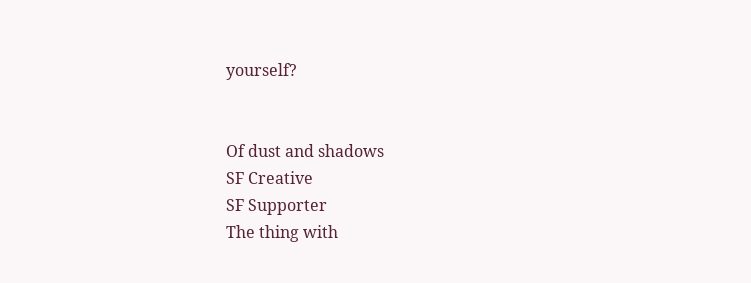yourself?


Of dust and shadows
SF Creative
SF Supporter
The thing with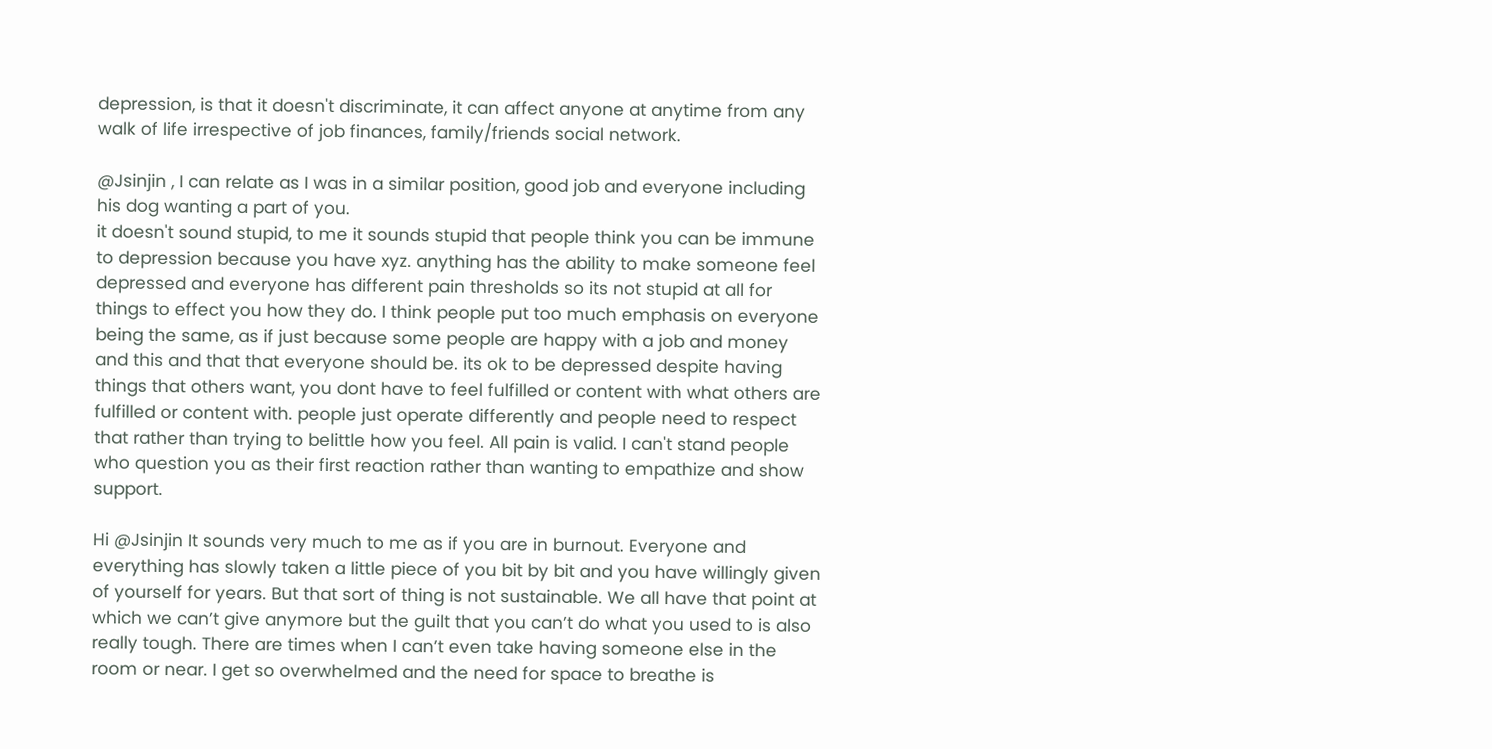depression, is that it doesn't discriminate, it can affect anyone at anytime from any walk of life irrespective of job finances, family/friends social network.

@Jsinjin , I can relate as I was in a similar position, good job and everyone including his dog wanting a part of you.
it doesn't sound stupid, to me it sounds stupid that people think you can be immune to depression because you have xyz. anything has the ability to make someone feel depressed and everyone has different pain thresholds so its not stupid at all for things to effect you how they do. I think people put too much emphasis on everyone being the same, as if just because some people are happy with a job and money and this and that that everyone should be. its ok to be depressed despite having things that others want, you dont have to feel fulfilled or content with what others are fulfilled or content with. people just operate differently and people need to respect that rather than trying to belittle how you feel. All pain is valid. I can't stand people who question you as their first reaction rather than wanting to empathize and show support.

Hi @Jsinjin It sounds very much to me as if you are in burnout. Everyone and everything has slowly taken a little piece of you bit by bit and you have willingly given of yourself for years. But that sort of thing is not sustainable. We all have that point at which we can’t give anymore but the guilt that you can’t do what you used to is also really tough. There are times when I can’t even take having someone else in the room or near. I get so overwhelmed and the need for space to breathe is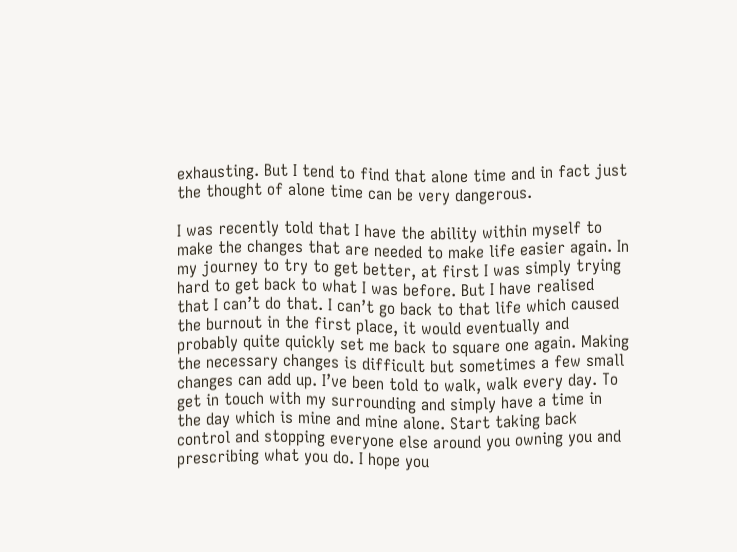exhausting. But I tend to find that alone time and in fact just the thought of alone time can be very dangerous.

I was recently told that I have the ability within myself to make the changes that are needed to make life easier again. In my journey to try to get better, at first I was simply trying hard to get back to what I was before. But I have realised that I can’t do that. I can’t go back to that life which caused the burnout in the first place, it would eventually and probably quite quickly set me back to square one again. Making the necessary changes is difficult but sometimes a few small changes can add up. I’ve been told to walk, walk every day. To get in touch with my surrounding and simply have a time in the day which is mine and mine alone. Start taking back control and stopping everyone else around you owning you and prescribing what you do. I hope you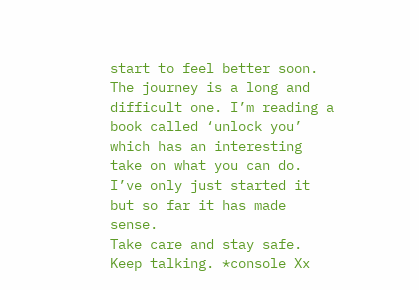start to feel better soon. The journey is a long and difficult one. I’m reading a book called ‘unlock you’ which has an interesting take on what you can do. I’ve only just started it but so far it has made sense.
Take care and stay safe. Keep talking. *console Xx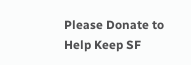Please Donate to Help Keep SF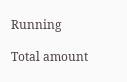Running

Total amount